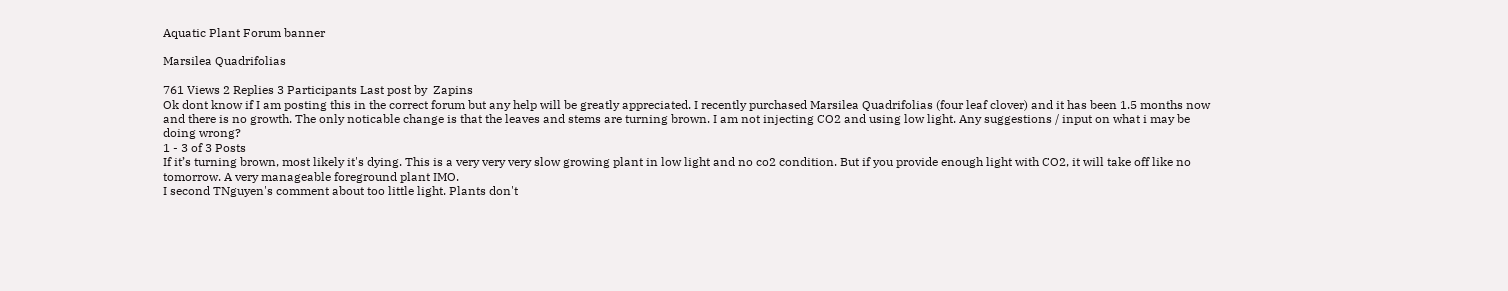Aquatic Plant Forum banner

Marsilea Quadrifolias

761 Views 2 Replies 3 Participants Last post by  Zapins
Ok dont know if I am posting this in the correct forum but any help will be greatly appreciated. I recently purchased Marsilea Quadrifolias (four leaf clover) and it has been 1.5 months now and there is no growth. The only noticable change is that the leaves and stems are turning brown. I am not injecting CO2 and using low light. Any suggestions / input on what i may be doing wrong?
1 - 3 of 3 Posts
If it’s turning brown, most likely it's dying. This is a very very very slow growing plant in low light and no co2 condition. But if you provide enough light with CO2, it will take off like no tomorrow. A very manageable foreground plant IMO.
I second TNguyen's comment about too little light. Plants don't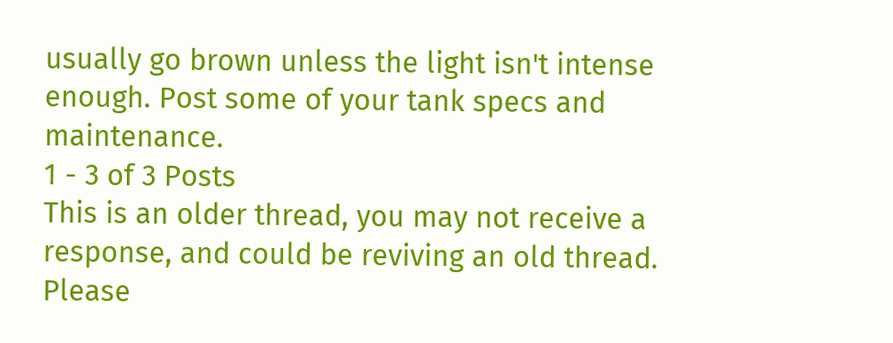usually go brown unless the light isn't intense enough. Post some of your tank specs and maintenance.
1 - 3 of 3 Posts
This is an older thread, you may not receive a response, and could be reviving an old thread. Please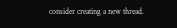consider creating a new thread.